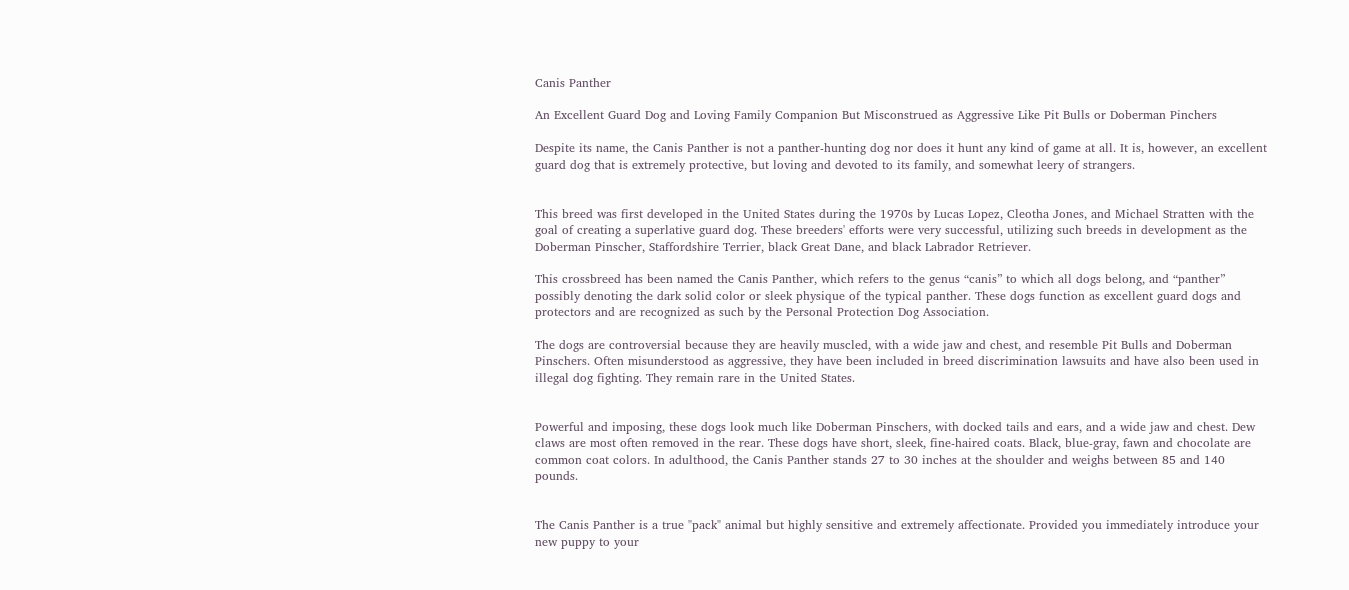Canis Panther

An Excellent Guard Dog and Loving Family Companion But Misconstrued as Aggressive Like Pit Bulls or Doberman Pinchers

Despite its name, the Canis Panther is not a panther-hunting dog nor does it hunt any kind of game at all. It is, however, an excellent guard dog that is extremely protective, but loving and devoted to its family, and somewhat leery of strangers.


This breed was first developed in the United States during the 1970s by Lucas Lopez, Cleotha Jones, and Michael Stratten with the goal of creating a superlative guard dog. These breeders' efforts were very successful, utilizing such breeds in development as the Doberman Pinscher, Staffordshire Terrier, black Great Dane, and black Labrador Retriever.

This crossbreed has been named the Canis Panther, which refers to the genus “canis” to which all dogs belong, and “panther” possibly denoting the dark solid color or sleek physique of the typical panther. These dogs function as excellent guard dogs and protectors and are recognized as such by the Personal Protection Dog Association.

The dogs are controversial because they are heavily muscled, with a wide jaw and chest, and resemble Pit Bulls and Doberman Pinschers. Often misunderstood as aggressive, they have been included in breed discrimination lawsuits and have also been used in illegal dog fighting. They remain rare in the United States.


Powerful and imposing, these dogs look much like Doberman Pinschers, with docked tails and ears, and a wide jaw and chest. Dew claws are most often removed in the rear. These dogs have short, sleek, fine-haired coats. Black, blue-gray, fawn and chocolate are common coat colors. In adulthood, the Canis Panther stands 27 to 30 inches at the shoulder and weighs between 85 and 140 pounds.


The Canis Panther is a true "pack" animal but highly sensitive and extremely affectionate. Provided you immediately introduce your new puppy to your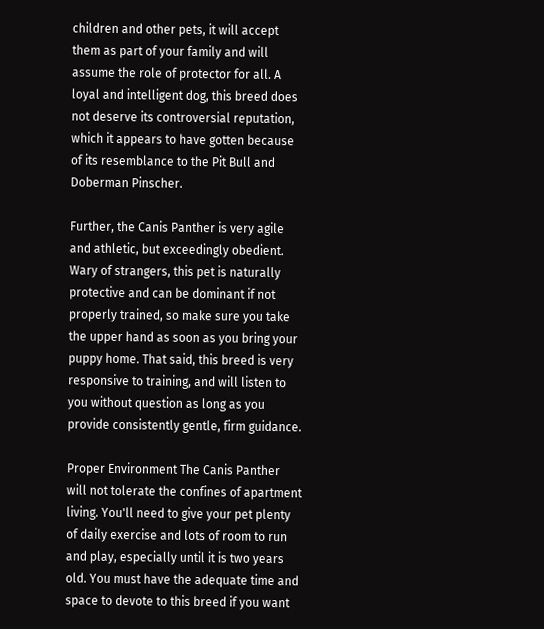children and other pets, it will accept them as part of your family and will assume the role of protector for all. A loyal and intelligent dog, this breed does not deserve its controversial reputation, which it appears to have gotten because of its resemblance to the Pit Bull and Doberman Pinscher.

Further, the Canis Panther is very agile and athletic, but exceedingly obedient. Wary of strangers, this pet is naturally protective and can be dominant if not properly trained, so make sure you take the upper hand as soon as you bring your puppy home. That said, this breed is very responsive to training, and will listen to you without question as long as you provide consistently gentle, firm guidance.

Proper Environment The Canis Panther will not tolerate the confines of apartment living. You'll need to give your pet plenty of daily exercise and lots of room to run and play, especially until it is two years old. You must have the adequate time and space to devote to this breed if you want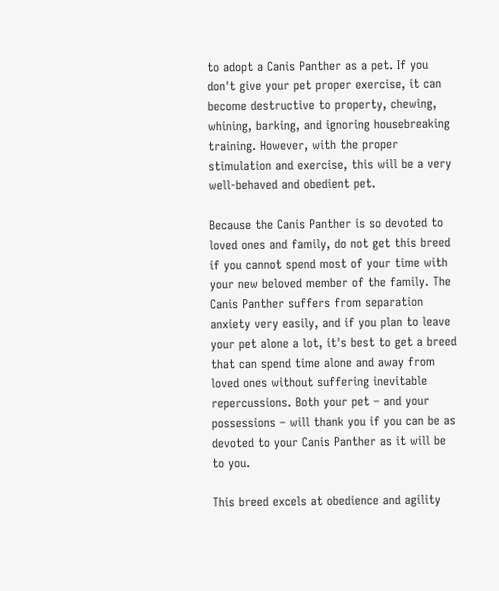to adopt a Canis Panther as a pet. If you don't give your pet proper exercise, it can become destructive to property, chewing, whining, barking, and ignoring housebreaking training. However, with the proper stimulation and exercise, this will be a very well-behaved and obedient pet.

Because the Canis Panther is so devoted to loved ones and family, do not get this breed if you cannot spend most of your time with your new beloved member of the family. The Canis Panther suffers from separation anxiety very easily, and if you plan to leave your pet alone a lot, it's best to get a breed that can spend time alone and away from loved ones without suffering inevitable repercussions. Both your pet – and your possessions – will thank you if you can be as devoted to your Canis Panther as it will be to you.

This breed excels at obedience and agility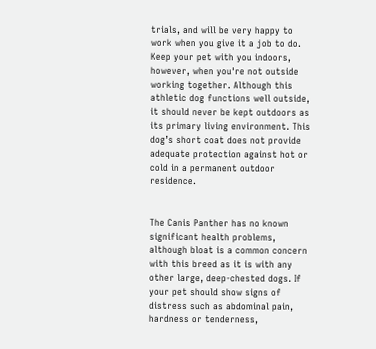trials, and will be very happy to work when you give it a job to do. Keep your pet with you indoors, however, when you're not outside working together. Although this athletic dog functions well outside, it should never be kept outdoors as its primary living environment. This dog’s short coat does not provide adequate protection against hot or cold in a permanent outdoor residence.


The Canis Panther has no known significant health problems, although bloat is a common concern with this breed as it is with any other large, deep-chested dogs. If your pet should show signs of distress such as abdominal pain, hardness or tenderness,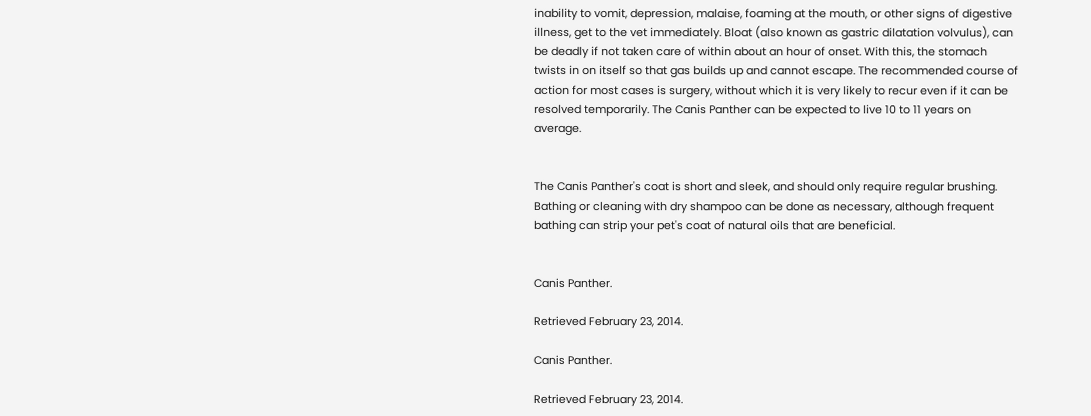inability to vomit, depression, malaise, foaming at the mouth, or other signs of digestive illness, get to the vet immediately. Bloat (also known as gastric dilatation volvulus), can be deadly if not taken care of within about an hour of onset. With this, the stomach twists in on itself so that gas builds up and cannot escape. The recommended course of action for most cases is surgery, without which it is very likely to recur even if it can be resolved temporarily. The Canis Panther can be expected to live 10 to 11 years on average.


The Canis Panther's coat is short and sleek, and should only require regular brushing. Bathing or cleaning with dry shampoo can be done as necessary, although frequent bathing can strip your pet's coat of natural oils that are beneficial.


Canis Panther.

Retrieved February 23, 2014.

Canis Panther.

Retrieved February 23, 2014.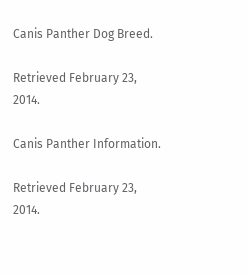Canis Panther Dog Breed.

Retrieved February 23, 2014.

Canis Panther Information.

Retrieved February 23, 2014.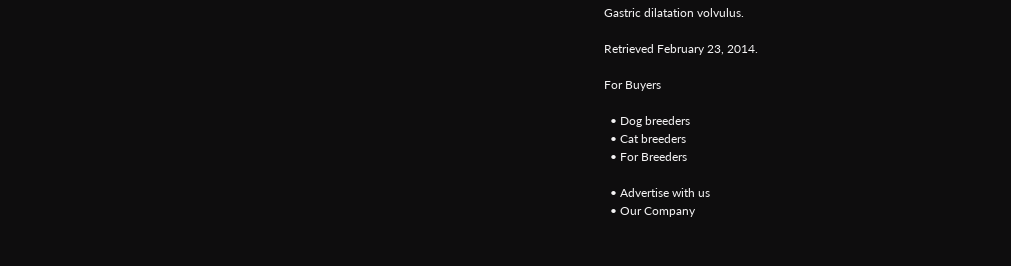Gastric dilatation volvulus.

Retrieved February 23, 2014.

For Buyers

  • Dog breeders
  • Cat breeders
  • For Breeders

  • Advertise with us
  • Our Company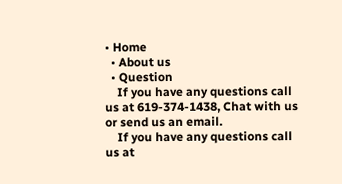• Home
  • About us
  • Question
    If you have any questions call us at 619-374-1438, Chat with us or send us an email.
    If you have any questions call us at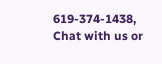619-374-1438, Chat with us or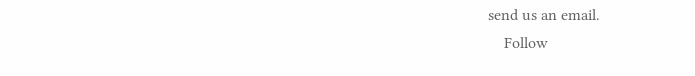send us an email.
    Follow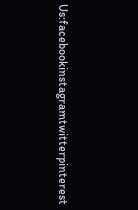Us:facebookinstagramtwitterpinterest